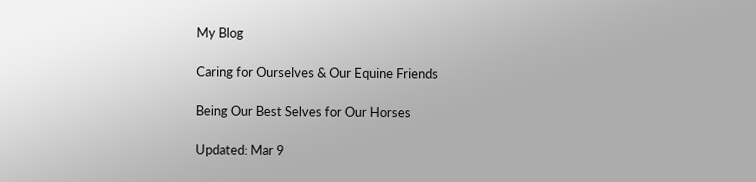My Blog

Caring for Ourselves & Our Equine Friends

Being Our Best Selves for Our Horses

Updated: Mar 9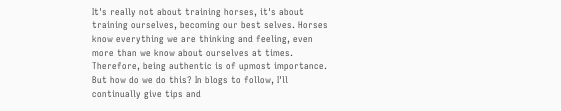It's really not about training horses, it's about training ourselves, becoming our best selves. Horses know everything we are thinking and feeling, even more than we know about ourselves at times. Therefore, being authentic is of upmost importance. But how do we do this? In blogs to follow, I'll continually give tips and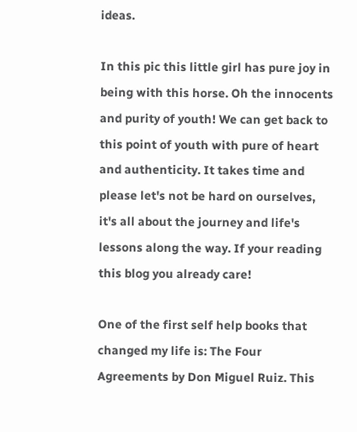ideas.

In this pic this little girl has pure joy in being with this horse. Oh the innocents and purity of youth! We can get back to this point of youth with pure of heart and authenticity. It takes time and please let's not be hard on ourselves, it's all about the journey and life's lessons along the way. If your reading this blog you already care!

One of the first self help books that changed my life is: The Four Agreements by Don Miguel Ruiz. This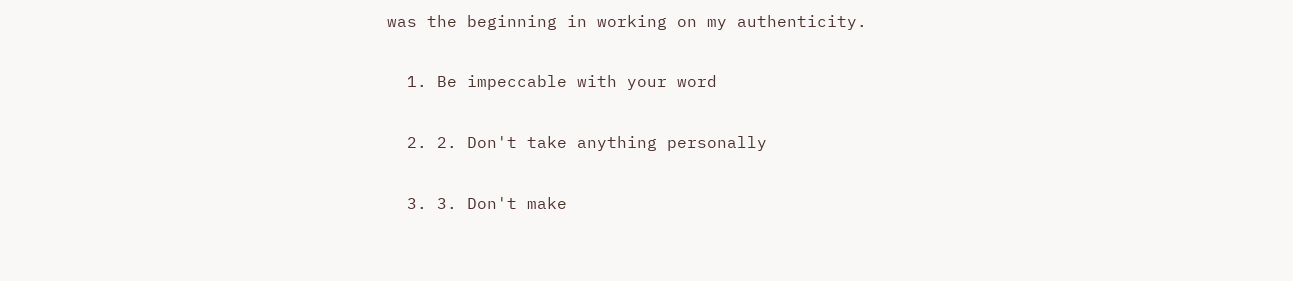was the beginning in working on my authenticity.

  1. Be impeccable with your word

  2. 2. Don't take anything personally

  3. 3. Don't make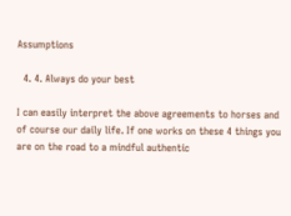Assumptions

  4. 4. Always do your best

I can easily interpret the above agreements to horses and of course our daily life. If one works on these 4 things you are on the road to a mindful authentic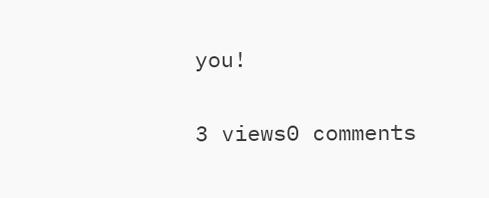you!

3 views0 comments